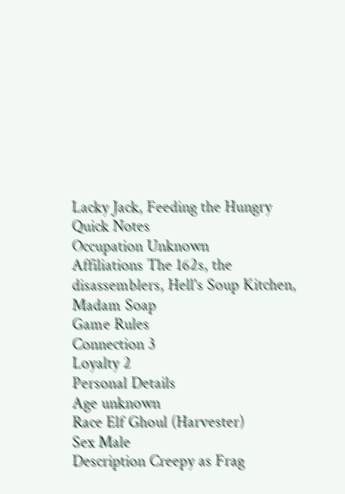Lacky Jack, Feeding the Hungry
Quick Notes
Occupation Unknown
Affiliations The 162s, the disassemblers, Hell's Soup Kitchen, Madam Soap
Game Rules
Connection 3
Loyalty 2
Personal Details
Age unknown
Race Elf Ghoul (Harvester)
Sex Male
Description Creepy as Frag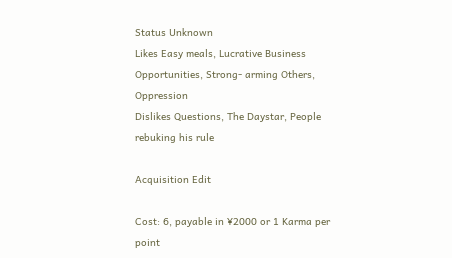Status Unknown
Likes Easy meals, Lucrative Business Opportunities, Strong- arming Others, Oppression
Dislikes Questions, The Daystar, People rebuking his rule

Acquisition Edit

Cost: 6, payable in ¥2000 or 1 Karma per point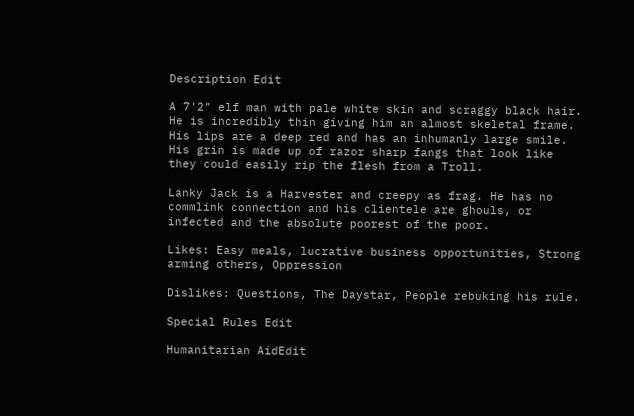Description Edit

A 7'2" elf man with pale white skin and scraggy black hair. He is incredibly thin giving him an almost skeletal frame. His lips are a deep red and has an inhumanly large smile. His grin is made up of razor sharp fangs that look like they could easily rip the flesh from a Troll.

Lanky Jack is a Harvester and creepy as frag. He has no commlink connection and his clientele are ghouls, or infected and the absolute poorest of the poor.

Likes: Easy meals, lucrative business opportunities, Strong arming others, Oppression

Dislikes: Questions, The Daystar, People rebuking his rule.

Special Rules Edit

Humanitarian AidEdit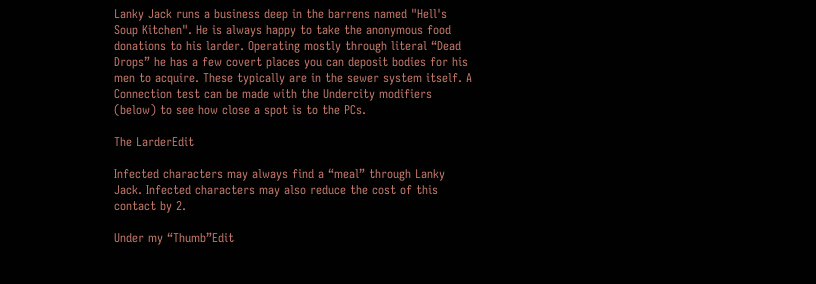Lanky Jack runs a business deep in the barrens named "Hell's Soup Kitchen". He is always happy to take the anonymous food donations to his larder. Operating mostly through literal “Dead Drops” he has a few covert places you can deposit bodies for his men to acquire. These typically are in the sewer system itself. A Connection test can be made with the Undercity modifiers (below) to see how close a spot is to the PCs.

The LarderEdit

Infected characters may always find a “meal” through Lanky Jack. Infected characters may also reduce the cost of this contact by 2.

Under my “Thumb”Edit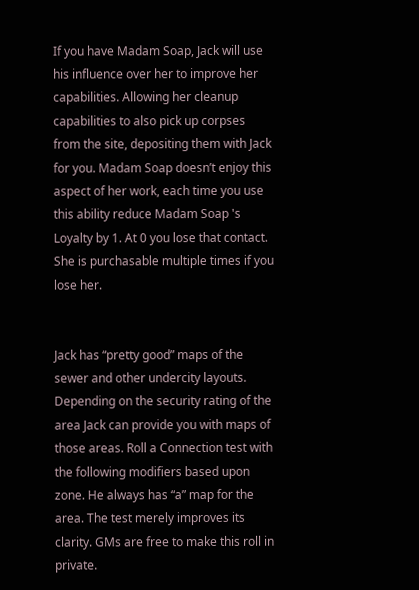If you have Madam Soap, Jack will use his influence over her to improve her capabilities. Allowing her cleanup capabilities to also pick up corpses from the site, depositing them with Jack for you. Madam Soap doesn’t enjoy this aspect of her work, each time you use this ability reduce Madam Soap 's Loyalty by 1. At 0 you lose that contact. She is purchasable multiple times if you lose her.


Jack has “pretty good” maps of the sewer and other undercity layouts. Depending on the security rating of the area Jack can provide you with maps of those areas. Roll a Connection test with the following modifiers based upon zone. He always has “a” map for the area. The test merely improves its clarity. GMs are free to make this roll in private.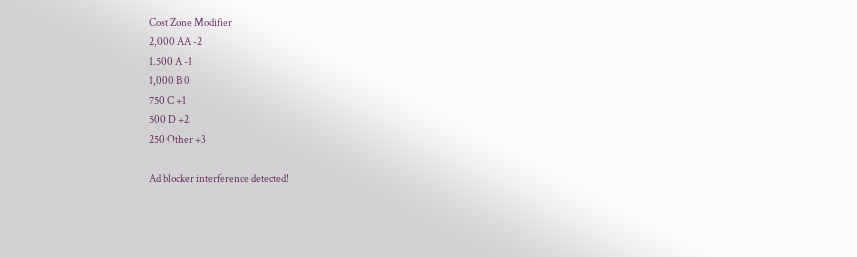Cost Zone Modifier
2,000 AA -2
1.500 A -1
1,000 B 0
750 C +1
500 D +2
250 Other +3

Ad blocker interference detected!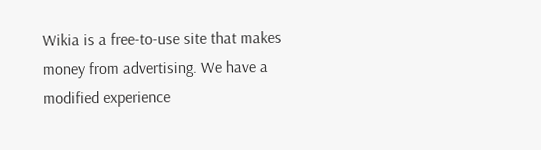Wikia is a free-to-use site that makes money from advertising. We have a modified experience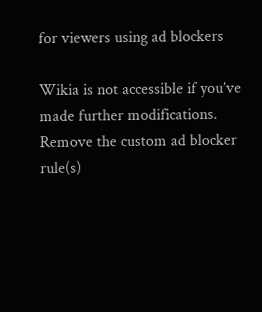for viewers using ad blockers

Wikia is not accessible if you’ve made further modifications. Remove the custom ad blocker rule(s)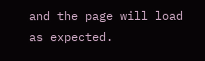and the page will load as expected.